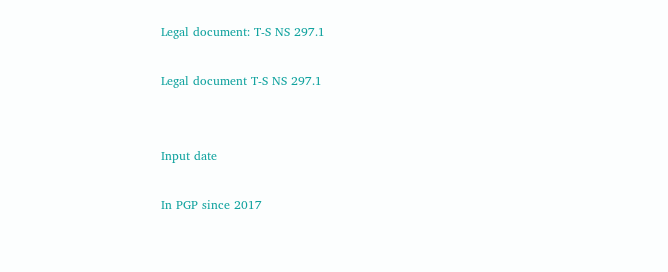Legal document: T-S NS 297.1

Legal document T-S NS 297.1


Input date

In PGP since 2017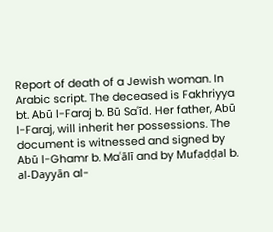Report of death of a Jewish woman. In Arabic script. The deceased is Fakhriyya bt. Abū l-Faraj b. Bū Saʿīd. Her father, Abū l-Faraj, will inherit her possessions. The document is witnessed and signed by Abū l-Ghamr b. Maʿālī and by Mufaḍḍal b. al-Dayyān al-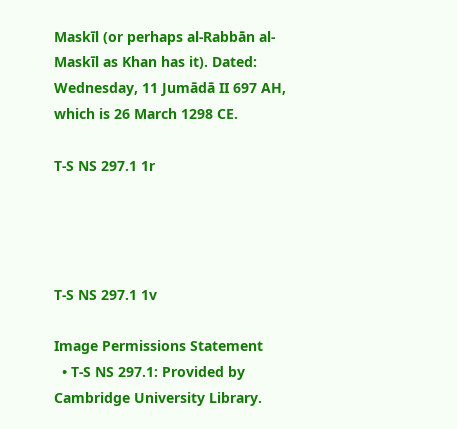Maskīl (or perhaps al-Rabbān al-Maskīl as Khan has it). Dated: Wednesday, 11 Jumādā II 697 AH, which is 26 March 1298 CE.

T-S NS 297.1 1r




T-S NS 297.1 1v

Image Permissions Statement
  • T-S NS 297.1: Provided by Cambridge University Library.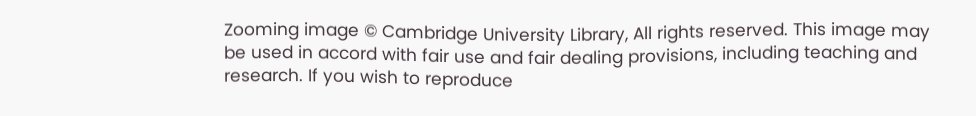Zooming image © Cambridge University Library, All rights reserved. This image may be used in accord with fair use and fair dealing provisions, including teaching and research. If you wish to reproduce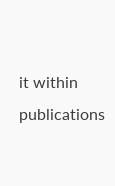it within publications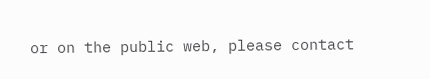or on the public web, please contact